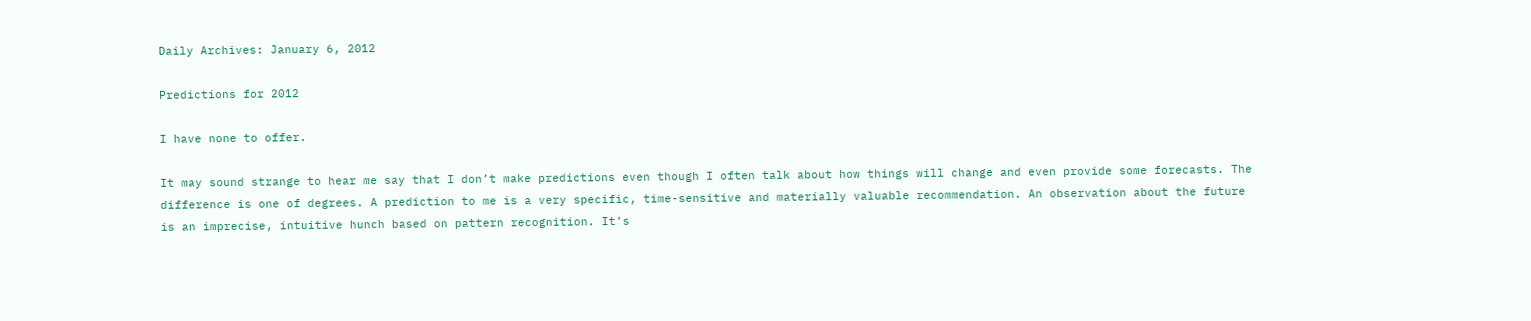Daily Archives: January 6, 2012

Predictions for 2012

I have none to offer.

It may sound strange to hear me say that I don’t make predictions even though I often talk about how things will change and even provide some forecasts. The difference is one of degrees. A prediction to me is a very specific, time-sensitive and materially valuable recommendation. An observation about the future is an imprecise, intuitive hunch based on pattern recognition. It’s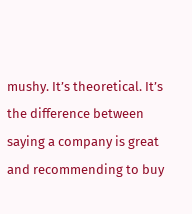mushy. It’s theoretical. It’s the difference between saying a company is great and recommending to buy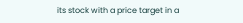its stock with a price target in a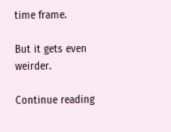time frame.

But it gets even weirder.

Continue reading